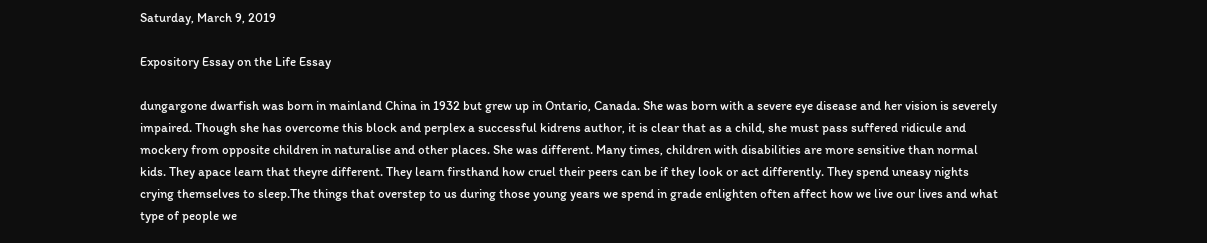Saturday, March 9, 2019

Expository Essay on the Life Essay

dungargone dwarfish was born in mainland China in 1932 but grew up in Ontario, Canada. She was born with a severe eye disease and her vision is severely impaired. Though she has overcome this block and perplex a successful kidrens author, it is clear that as a child, she must pass suffered ridicule and mockery from opposite children in naturalise and other places. She was different. Many times, children with disabilities are more sensitive than normal kids. They apace learn that theyre different. They learn firsthand how cruel their peers can be if they look or act differently. They spend uneasy nights crying themselves to sleep.The things that overstep to us during those young years we spend in grade enlighten often affect how we live our lives and what type of people we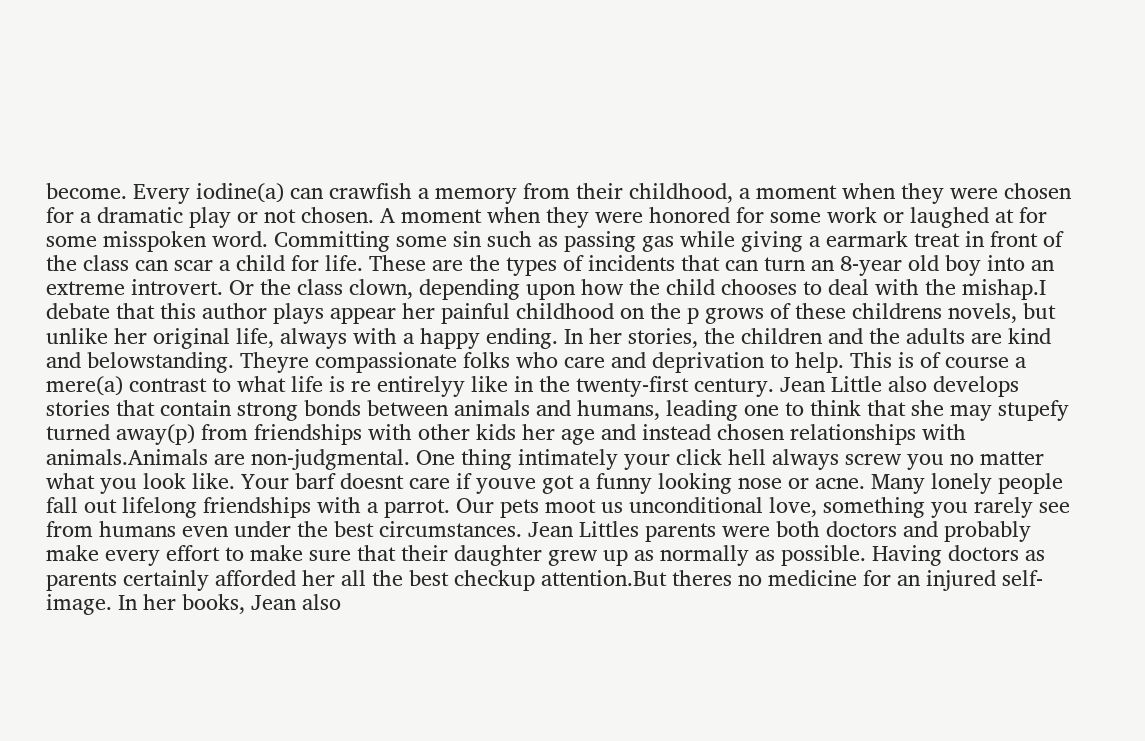become. Every iodine(a) can crawfish a memory from their childhood, a moment when they were chosen for a dramatic play or not chosen. A moment when they were honored for some work or laughed at for some misspoken word. Committing some sin such as passing gas while giving a earmark treat in front of the class can scar a child for life. These are the types of incidents that can turn an 8-year old boy into an extreme introvert. Or the class clown, depending upon how the child chooses to deal with the mishap.I debate that this author plays appear her painful childhood on the p grows of these childrens novels, but unlike her original life, always with a happy ending. In her stories, the children and the adults are kind and belowstanding. Theyre compassionate folks who care and deprivation to help. This is of course a mere(a) contrast to what life is re entirelyy like in the twenty-first century. Jean Little also develops stories that contain strong bonds between animals and humans, leading one to think that she may stupefy turned away(p) from friendships with other kids her age and instead chosen relationships with animals.Animals are non-judgmental. One thing intimately your click hell always screw you no matter what you look like. Your barf doesnt care if youve got a funny looking nose or acne. Many lonely people fall out lifelong friendships with a parrot. Our pets moot us unconditional love, something you rarely see from humans even under the best circumstances. Jean Littles parents were both doctors and probably make every effort to make sure that their daughter grew up as normally as possible. Having doctors as parents certainly afforded her all the best checkup attention.But theres no medicine for an injured self-image. In her books, Jean also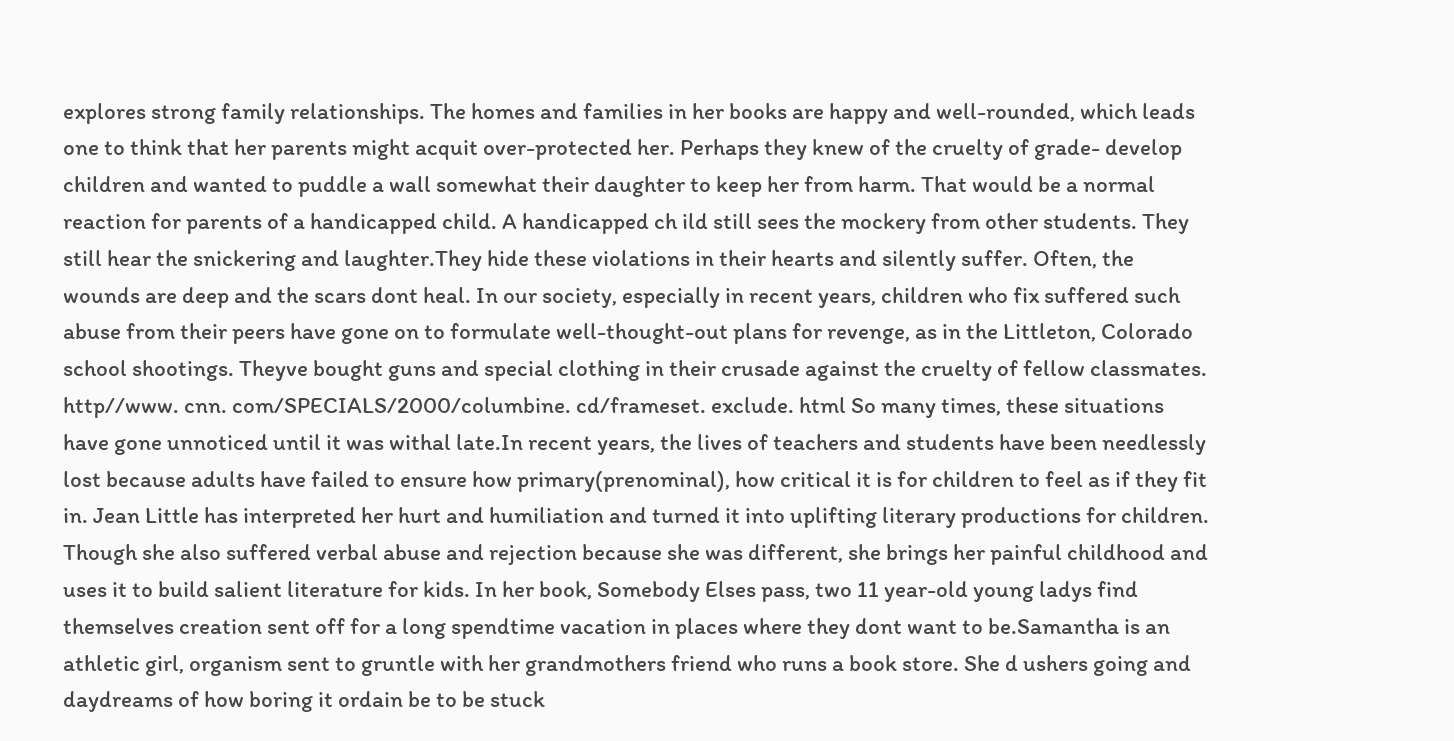explores strong family relationships. The homes and families in her books are happy and well-rounded, which leads one to think that her parents might acquit over-protected her. Perhaps they knew of the cruelty of grade- develop children and wanted to puddle a wall somewhat their daughter to keep her from harm. That would be a normal reaction for parents of a handicapped child. A handicapped ch ild still sees the mockery from other students. They still hear the snickering and laughter.They hide these violations in their hearts and silently suffer. Often, the wounds are deep and the scars dont heal. In our society, especially in recent years, children who fix suffered such abuse from their peers have gone on to formulate well-thought-out plans for revenge, as in the Littleton, Colorado school shootings. Theyve bought guns and special clothing in their crusade against the cruelty of fellow classmates. http//www. cnn. com/SPECIALS/2000/columbine. cd/frameset. exclude. html So many times, these situations have gone unnoticed until it was withal late.In recent years, the lives of teachers and students have been needlessly lost because adults have failed to ensure how primary(prenominal), how critical it is for children to feel as if they fit in. Jean Little has interpreted her hurt and humiliation and turned it into uplifting literary productions for children. Though she also suffered verbal abuse and rejection because she was different, she brings her painful childhood and uses it to build salient literature for kids. In her book, Somebody Elses pass, two 11 year-old young ladys find themselves creation sent off for a long spendtime vacation in places where they dont want to be.Samantha is an athletic girl, organism sent to gruntle with her grandmothers friend who runs a book store. She d ushers going and daydreams of how boring it ordain be to be stuck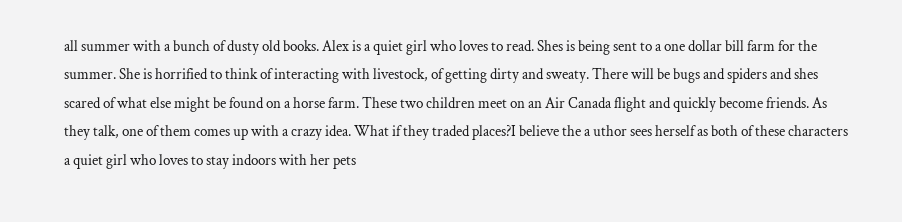all summer with a bunch of dusty old books. Alex is a quiet girl who loves to read. Shes is being sent to a one dollar bill farm for the summer. She is horrified to think of interacting with livestock, of getting dirty and sweaty. There will be bugs and spiders and shes scared of what else might be found on a horse farm. These two children meet on an Air Canada flight and quickly become friends. As they talk, one of them comes up with a crazy idea. What if they traded places?I believe the a uthor sees herself as both of these characters a quiet girl who loves to stay indoors with her pets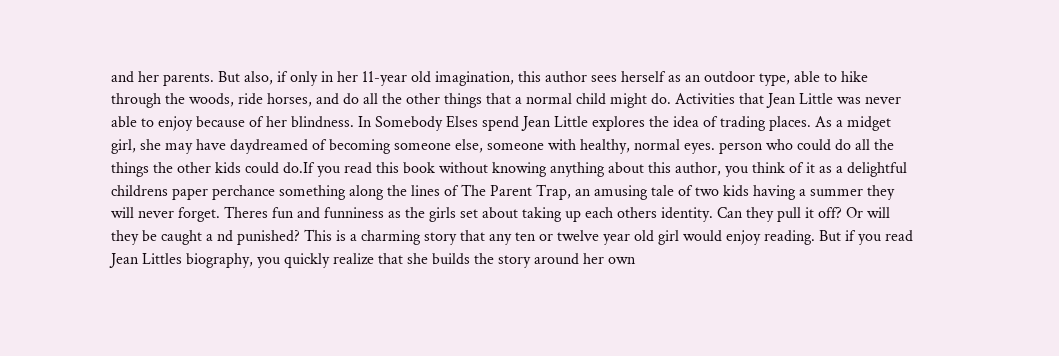and her parents. But also, if only in her 11-year old imagination, this author sees herself as an outdoor type, able to hike through the woods, ride horses, and do all the other things that a normal child might do. Activities that Jean Little was never able to enjoy because of her blindness. In Somebody Elses spend Jean Little explores the idea of trading places. As a midget girl, she may have daydreamed of becoming someone else, someone with healthy, normal eyes. person who could do all the things the other kids could do.If you read this book without knowing anything about this author, you think of it as a delightful childrens paper perchance something along the lines of The Parent Trap, an amusing tale of two kids having a summer they will never forget. Theres fun and funniness as the girls set about taking up each others identity. Can they pull it off? Or will they be caught a nd punished? This is a charming story that any ten or twelve year old girl would enjoy reading. But if you read Jean Littles biography, you quickly realize that she builds the story around her own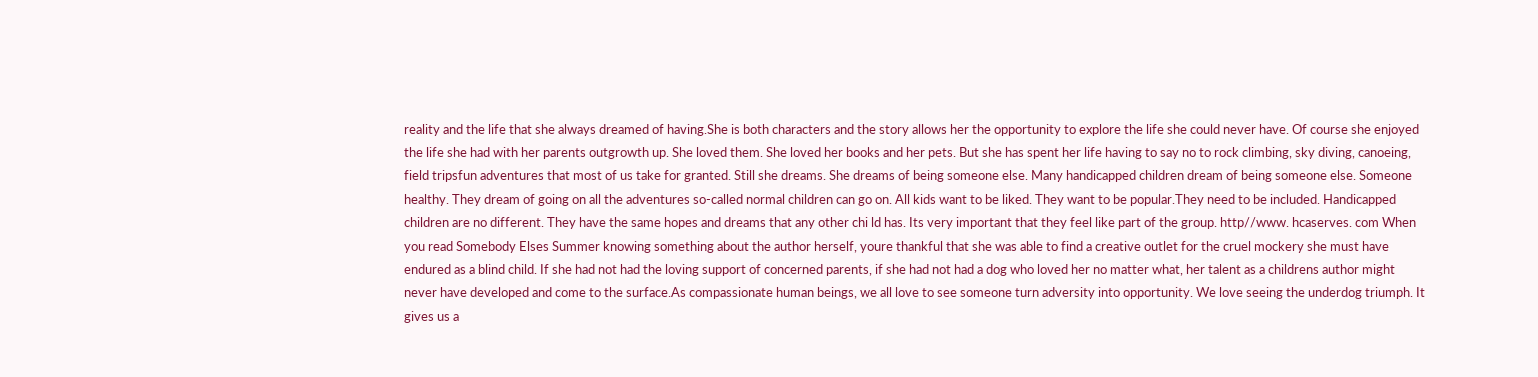reality and the life that she always dreamed of having.She is both characters and the story allows her the opportunity to explore the life she could never have. Of course she enjoyed the life she had with her parents outgrowth up. She loved them. She loved her books and her pets. But she has spent her life having to say no to rock climbing, sky diving, canoeing, field tripsfun adventures that most of us take for granted. Still she dreams. She dreams of being someone else. Many handicapped children dream of being someone else. Someone healthy. They dream of going on all the adventures so-called normal children can go on. All kids want to be liked. They want to be popular.They need to be included. Handicapped children are no different. They have the same hopes and dreams that any other chi ld has. Its very important that they feel like part of the group. http//www. hcaserves. com When you read Somebody Elses Summer knowing something about the author herself, youre thankful that she was able to find a creative outlet for the cruel mockery she must have endured as a blind child. If she had not had the loving support of concerned parents, if she had not had a dog who loved her no matter what, her talent as a childrens author might never have developed and come to the surface.As compassionate human beings, we all love to see someone turn adversity into opportunity. We love seeing the underdog triumph. It gives us a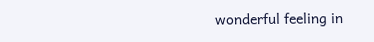wonderful feeling in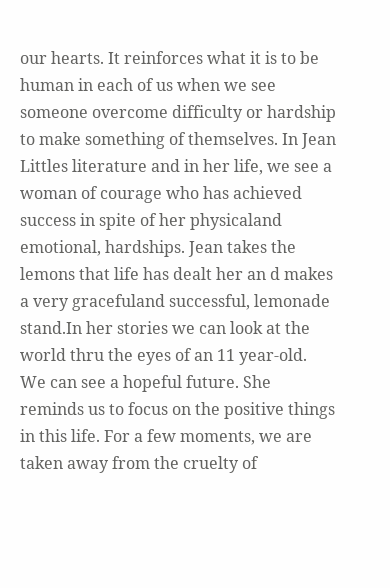our hearts. It reinforces what it is to be human in each of us when we see someone overcome difficulty or hardship to make something of themselves. In Jean Littles literature and in her life, we see a woman of courage who has achieved success in spite of her physicaland emotional, hardships. Jean takes the lemons that life has dealt her an d makes a very gracefuland successful, lemonade stand.In her stories we can look at the world thru the eyes of an 11 year-old. We can see a hopeful future. She reminds us to focus on the positive things in this life. For a few moments, we are taken away from the cruelty of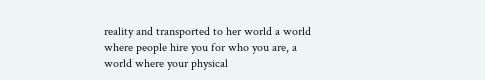reality and transported to her world a world where people hire you for who you are, a world where your physical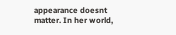appearance doesnt matter. In her world,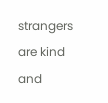strangers are kind and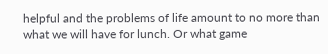helpful and the problems of life amount to no more than what we will have for lunch. Or what game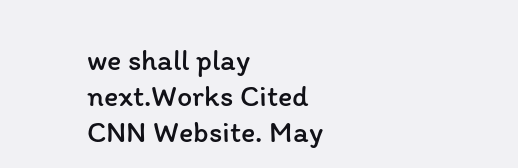we shall play next.Works Cited CNN Website. May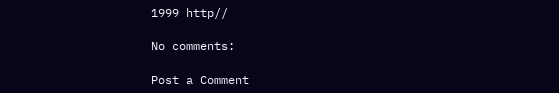1999 http//

No comments:

Post a Comment